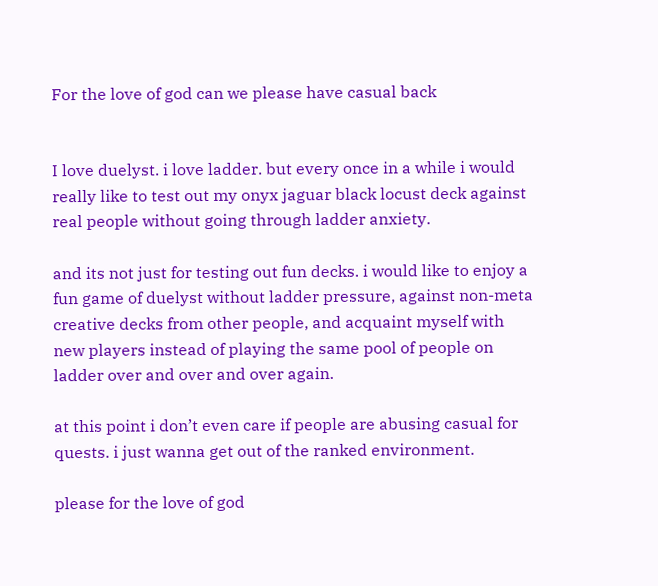For the love of god can we please have casual back


I love duelyst. i love ladder. but every once in a while i would really like to test out my onyx jaguar black locust deck against real people without going through ladder anxiety.

and its not just for testing out fun decks. i would like to enjoy a fun game of duelyst without ladder pressure, against non-meta creative decks from other people, and acquaint myself with new players instead of playing the same pool of people on ladder over and over and over again.

at this point i don’t even care if people are abusing casual for quests. i just wanna get out of the ranked environment.

please for the love of god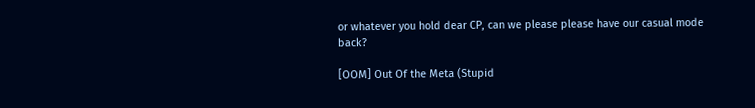or whatever you hold dear CP, can we please please have our casual mode back?

[OOM] Out Of the Meta (Stupid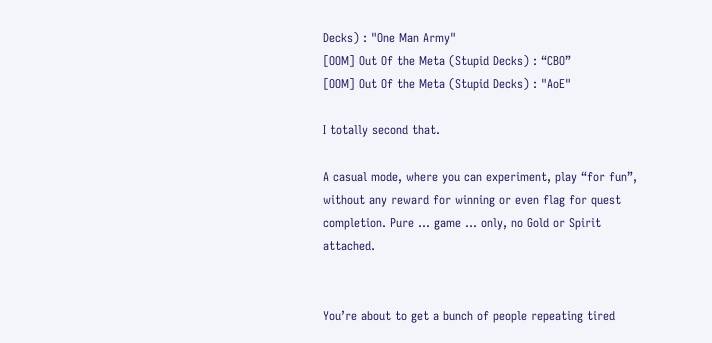Decks) : "One Man Army"
[OOM] Out Of the Meta (Stupid Decks) : “CBO”
[OOM] Out Of the Meta (Stupid Decks) : "AoE"

I totally second that.

A casual mode, where you can experiment, play “for fun”, without any reward for winning or even flag for quest completion. Pure … game … only, no Gold or Spirit attached.


You’re about to get a bunch of people repeating tired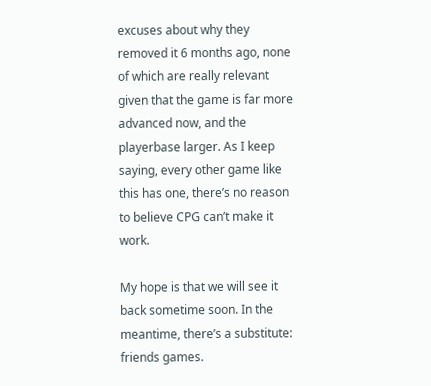excuses about why they removed it 6 months ago, none of which are really relevant given that the game is far more advanced now, and the playerbase larger. As I keep saying, every other game like this has one, there’s no reason to believe CPG can’t make it work.

My hope is that we will see it back sometime soon. In the meantime, there’s a substitute: friends games.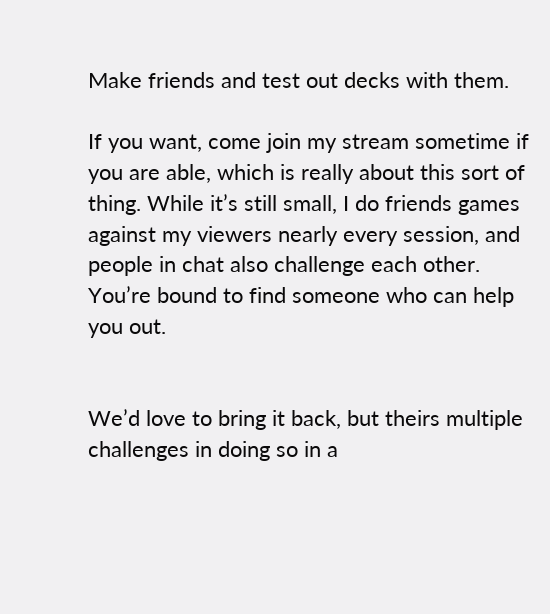Make friends and test out decks with them.

If you want, come join my stream sometime if you are able, which is really about this sort of thing. While it’s still small, I do friends games against my viewers nearly every session, and people in chat also challenge each other. You’re bound to find someone who can help you out.


We’d love to bring it back, but theirs multiple challenges in doing so in a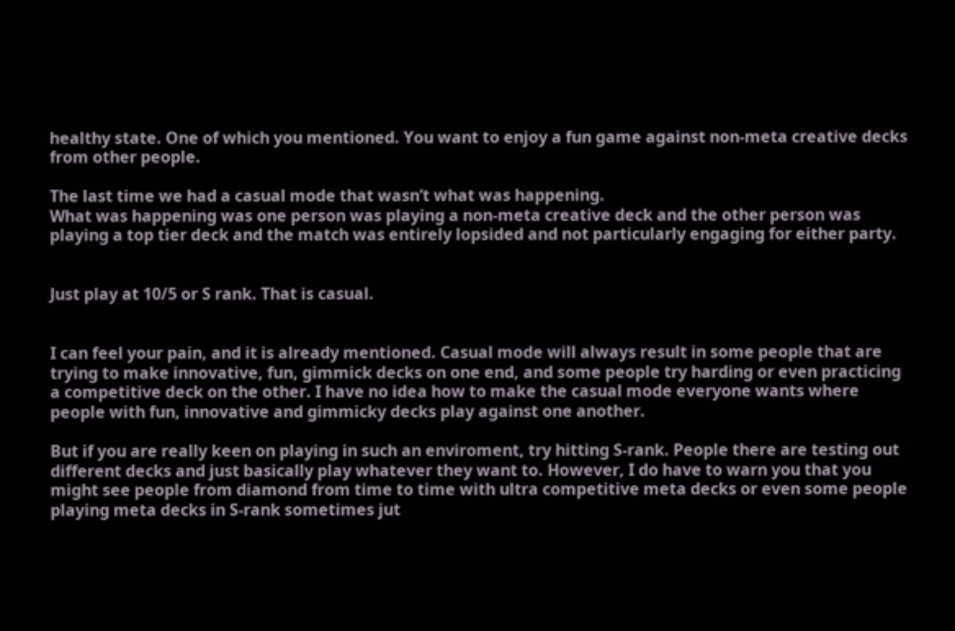healthy state. One of which you mentioned. You want to enjoy a fun game against non-meta creative decks from other people.

The last time we had a casual mode that wasn’t what was happening.
What was happening was one person was playing a non-meta creative deck and the other person was playing a top tier deck and the match was entirely lopsided and not particularly engaging for either party.


Just play at 10/5 or S rank. That is casual.


I can feel your pain, and it is already mentioned. Casual mode will always result in some people that are trying to make innovative, fun, gimmick decks on one end, and some people try harding or even practicing a competitive deck on the other. I have no idea how to make the casual mode everyone wants where people with fun, innovative and gimmicky decks play against one another.

But if you are really keen on playing in such an enviroment, try hitting S-rank. People there are testing out different decks and just basically play whatever they want to. However, I do have to warn you that you might see people from diamond from time to time with ultra competitive meta decks or even some people playing meta decks in S-rank sometimes jut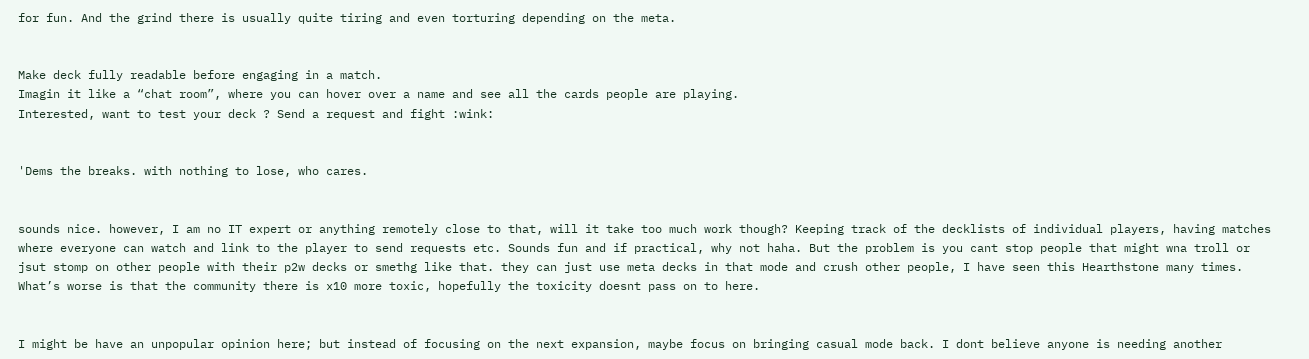for fun. And the grind there is usually quite tiring and even torturing depending on the meta.


Make deck fully readable before engaging in a match.
Imagin it like a “chat room”, where you can hover over a name and see all the cards people are playing.
Interested, want to test your deck ? Send a request and fight :wink:


'Dems the breaks. with nothing to lose, who cares.


sounds nice. however, I am no IT expert or anything remotely close to that, will it take too much work though? Keeping track of the decklists of individual players, having matches where everyone can watch and link to the player to send requests etc. Sounds fun and if practical, why not haha. But the problem is you cant stop people that might wna troll or jsut stomp on other people with their p2w decks or smethg like that. they can just use meta decks in that mode and crush other people, I have seen this Hearthstone many times. What’s worse is that the community there is x10 more toxic, hopefully the toxicity doesnt pass on to here.


I might be have an unpopular opinion here; but instead of focusing on the next expansion, maybe focus on bringing casual mode back. I dont believe anyone is needing another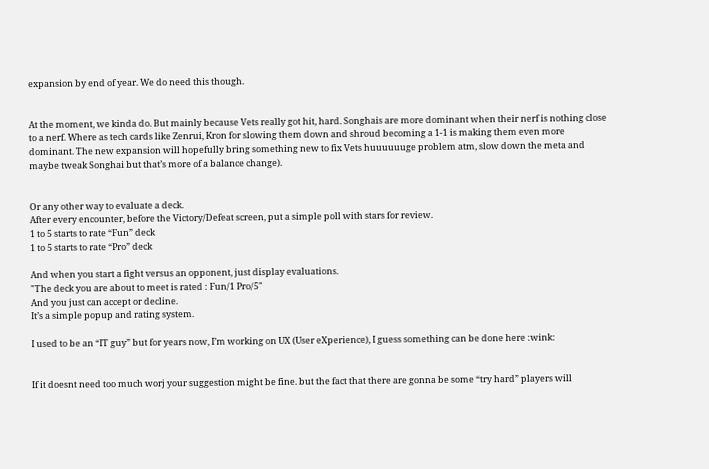expansion by end of year. We do need this though.


At the moment, we kinda do. But mainly because Vets really got hit, hard. Songhais are more dominant when their nerf is nothing close to a nerf. Where as tech cards like Zenrui, Kron for slowing them down and shroud becoming a 1-1 is making them even more dominant. The new expansion will hopefully bring something new to fix Vets huuuuuuge problem atm, slow down the meta and maybe tweak Songhai but that’s more of a balance change).


Or any other way to evaluate a deck.
After every encounter, before the Victory/Defeat screen, put a simple poll with stars for review.
1 to 5 starts to rate “Fun” deck
1 to 5 starts to rate “Pro” deck

And when you start a fight versus an opponent, just display evaluations.
"The deck you are about to meet is rated : Fun/1 Pro/5"
And you just can accept or decline.
It’s a simple popup and rating system.

I used to be an “IT guy” but for years now, I’m working on UX (User eXperience), I guess something can be done here :wink:


If it doesnt need too much worj your suggestion might be fine. but the fact that there are gonna be some “try hard” players will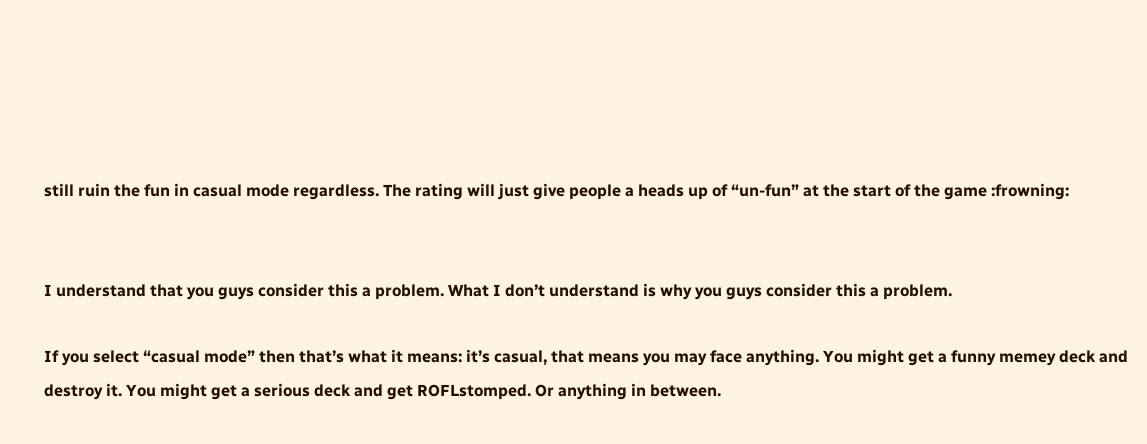still ruin the fun in casual mode regardless. The rating will just give people a heads up of “un-fun” at the start of the game :frowning:


I understand that you guys consider this a problem. What I don’t understand is why you guys consider this a problem.

If you select “casual mode” then that’s what it means: it’s casual, that means you may face anything. You might get a funny memey deck and destroy it. You might get a serious deck and get ROFLstomped. Or anything in between.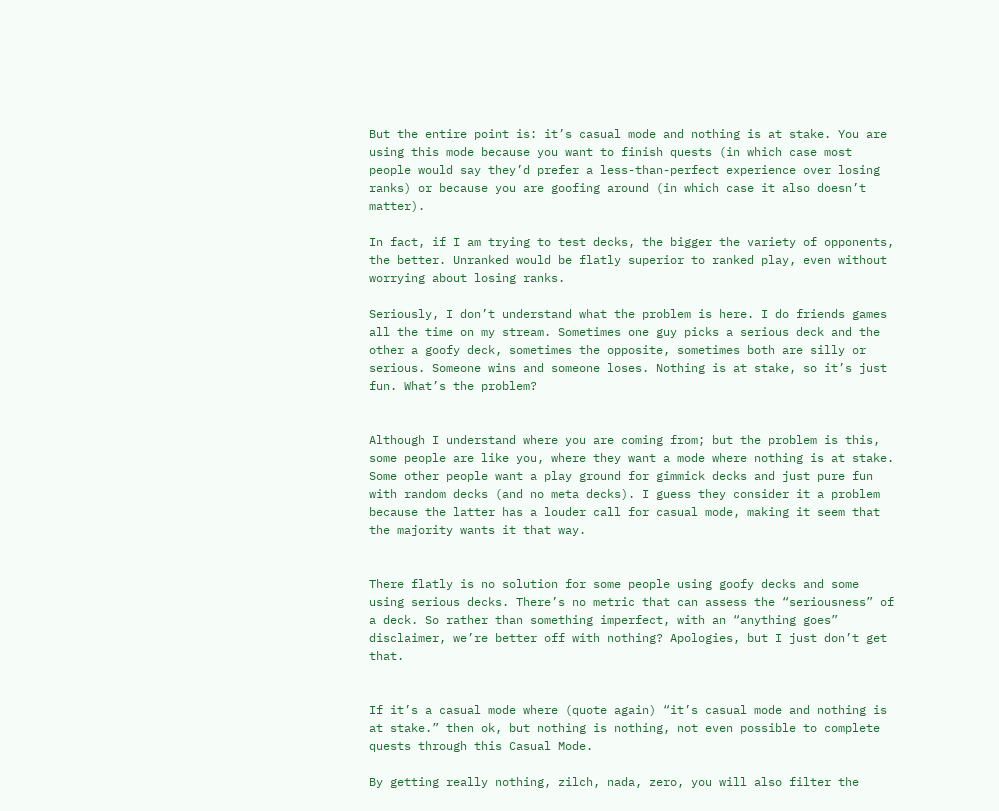But the entire point is: it’s casual mode and nothing is at stake. You are using this mode because you want to finish quests (in which case most people would say they’d prefer a less-than-perfect experience over losing ranks) or because you are goofing around (in which case it also doesn’t matter).

In fact, if I am trying to test decks, the bigger the variety of opponents, the better. Unranked would be flatly superior to ranked play, even without worrying about losing ranks.

Seriously, I don’t understand what the problem is here. I do friends games all the time on my stream. Sometimes one guy picks a serious deck and the other a goofy deck, sometimes the opposite, sometimes both are silly or serious. Someone wins and someone loses. Nothing is at stake, so it’s just fun. What’s the problem?


Although I understand where you are coming from; but the problem is this, some people are like you, where they want a mode where nothing is at stake. Some other people want a play ground for gimmick decks and just pure fun with random decks (and no meta decks). I guess they consider it a problem because the latter has a louder call for casual mode, making it seem that the majority wants it that way.


There flatly is no solution for some people using goofy decks and some using serious decks. There’s no metric that can assess the “seriousness” of a deck. So rather than something imperfect, with an “anything goes” disclaimer, we’re better off with nothing? Apologies, but I just don’t get that.


If it’s a casual mode where (quote again) “it’s casual mode and nothing is at stake.” then ok, but nothing is nothing, not even possible to complete quests through this Casual Mode.

By getting really nothing, zilch, nada, zero, you will also filter the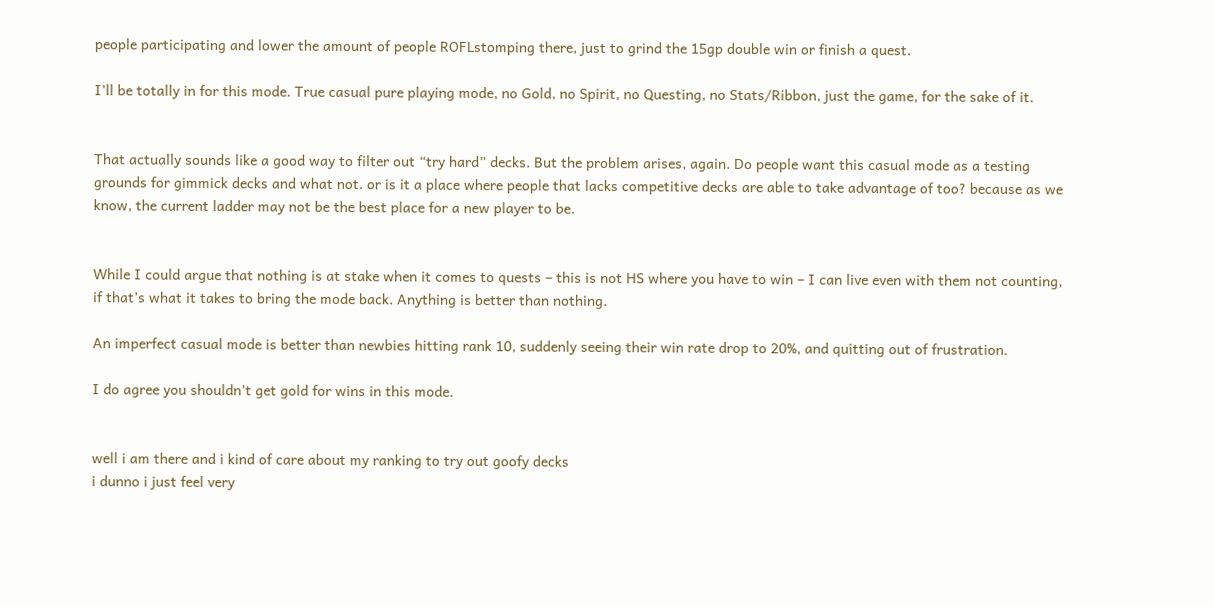people participating and lower the amount of people ROFLstomping there, just to grind the 15gp double win or finish a quest.

I’ll be totally in for this mode. True casual pure playing mode, no Gold, no Spirit, no Questing, no Stats/Ribbon, just the game, for the sake of it.


That actually sounds like a good way to filter out “try hard” decks. But the problem arises, again. Do people want this casual mode as a testing grounds for gimmick decks and what not. or is it a place where people that lacks competitive decks are able to take advantage of too? because as we know, the current ladder may not be the best place for a new player to be.


While I could argue that nothing is at stake when it comes to quests – this is not HS where you have to win – I can live even with them not counting, if that’s what it takes to bring the mode back. Anything is better than nothing.

An imperfect casual mode is better than newbies hitting rank 10, suddenly seeing their win rate drop to 20%, and quitting out of frustration.

I do agree you shouldn’t get gold for wins in this mode.


well i am there and i kind of care about my ranking to try out goofy decks
i dunno i just feel very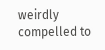weirdly compelled to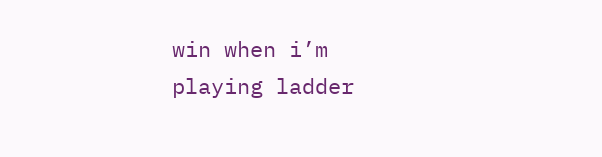win when i’m playing ladder